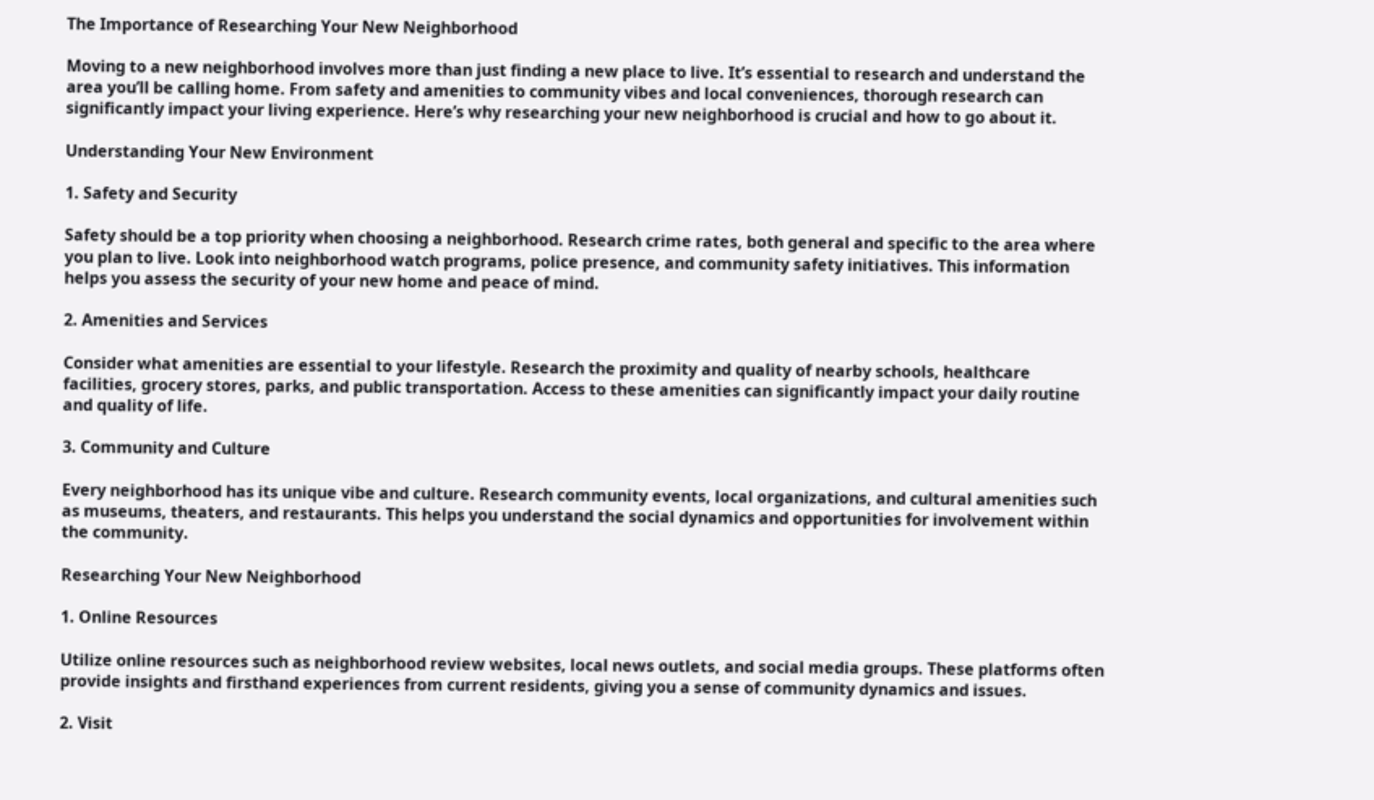The Importance of Researching Your New Neighborhood

Moving to a new neighborhood involves more than just finding a new place to live. It’s essential to research and understand the area you’ll be calling home. From safety and amenities to community vibes and local conveniences, thorough research can significantly impact your living experience. Here’s why researching your new neighborhood is crucial and how to go about it.

Understanding Your New Environment

1. Safety and Security

Safety should be a top priority when choosing a neighborhood. Research crime rates, both general and specific to the area where you plan to live. Look into neighborhood watch programs, police presence, and community safety initiatives. This information helps you assess the security of your new home and peace of mind.

2. Amenities and Services

Consider what amenities are essential to your lifestyle. Research the proximity and quality of nearby schools, healthcare facilities, grocery stores, parks, and public transportation. Access to these amenities can significantly impact your daily routine and quality of life.

3. Community and Culture

Every neighborhood has its unique vibe and culture. Research community events, local organizations, and cultural amenities such as museums, theaters, and restaurants. This helps you understand the social dynamics and opportunities for involvement within the community.

Researching Your New Neighborhood

1. Online Resources

Utilize online resources such as neighborhood review websites, local news outlets, and social media groups. These platforms often provide insights and firsthand experiences from current residents, giving you a sense of community dynamics and issues.

2. Visit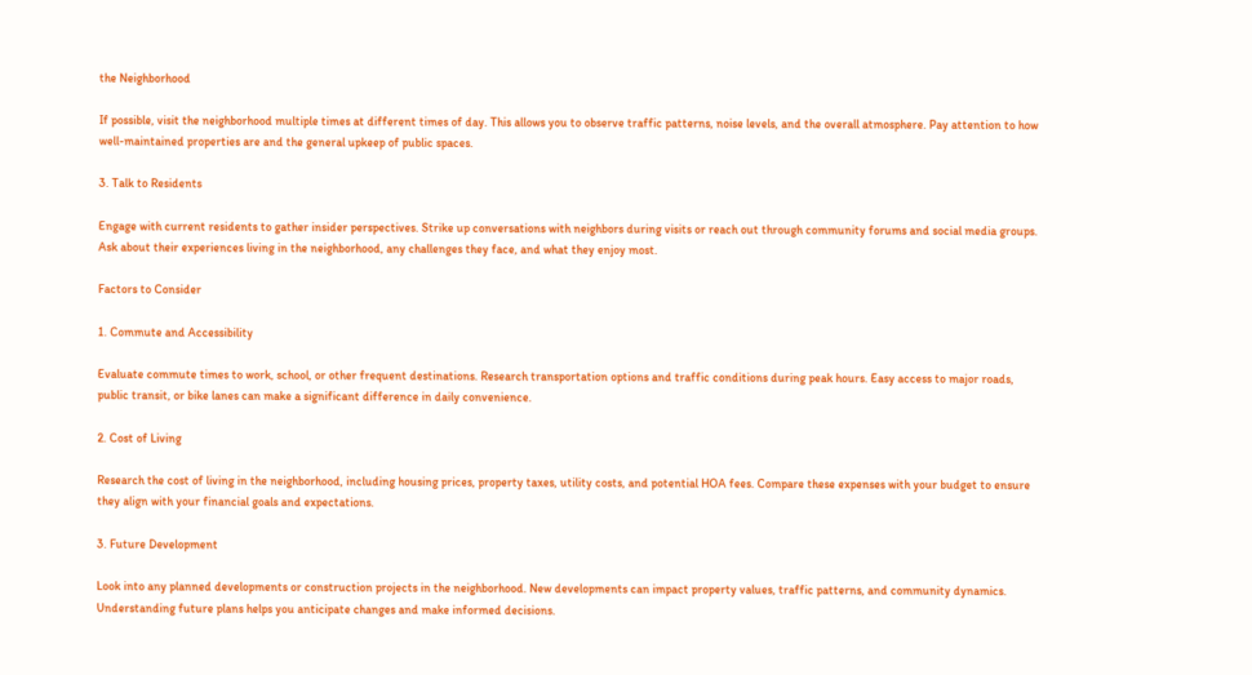the Neighborhood

If possible, visit the neighborhood multiple times at different times of day. This allows you to observe traffic patterns, noise levels, and the overall atmosphere. Pay attention to how well-maintained properties are and the general upkeep of public spaces.

3. Talk to Residents

Engage with current residents to gather insider perspectives. Strike up conversations with neighbors during visits or reach out through community forums and social media groups. Ask about their experiences living in the neighborhood, any challenges they face, and what they enjoy most.

Factors to Consider

1. Commute and Accessibility

Evaluate commute times to work, school, or other frequent destinations. Research transportation options and traffic conditions during peak hours. Easy access to major roads, public transit, or bike lanes can make a significant difference in daily convenience.

2. Cost of Living

Research the cost of living in the neighborhood, including housing prices, property taxes, utility costs, and potential HOA fees. Compare these expenses with your budget to ensure they align with your financial goals and expectations.

3. Future Development

Look into any planned developments or construction projects in the neighborhood. New developments can impact property values, traffic patterns, and community dynamics. Understanding future plans helps you anticipate changes and make informed decisions.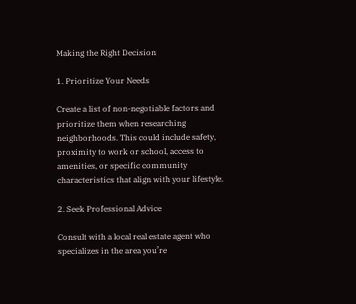Making the Right Decision

1. Prioritize Your Needs

Create a list of non-negotiable factors and prioritize them when researching neighborhoods. This could include safety, proximity to work or school, access to amenities, or specific community characteristics that align with your lifestyle.

2. Seek Professional Advice

Consult with a local real estate agent who specializes in the area you’re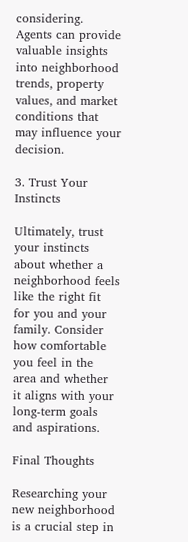considering. Agents can provide valuable insights into neighborhood trends, property values, and market conditions that may influence your decision.

3. Trust Your Instincts

Ultimately, trust your instincts about whether a neighborhood feels like the right fit for you and your family. Consider how comfortable you feel in the area and whether it aligns with your long-term goals and aspirations.

Final Thoughts

Researching your new neighborhood is a crucial step in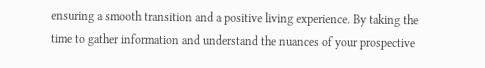ensuring a smooth transition and a positive living experience. By taking the time to gather information and understand the nuances of your prospective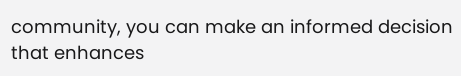community, you can make an informed decision that enhances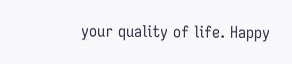your quality of life. Happy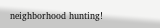neighborhood hunting!